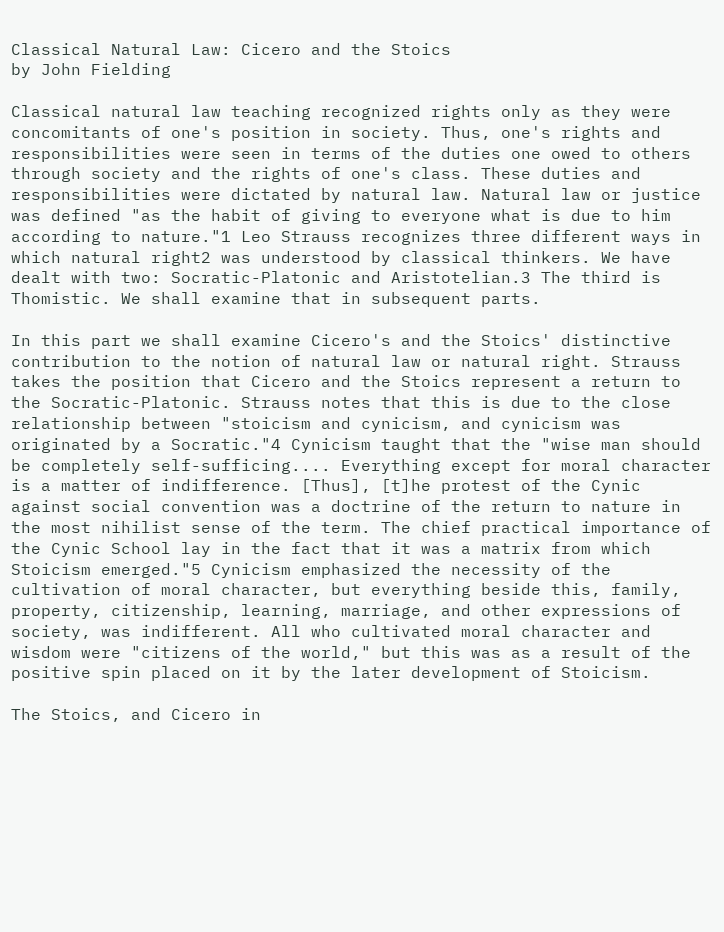Classical Natural Law: Cicero and the Stoics
by John Fielding

Classical natural law teaching recognized rights only as they were concomitants of one's position in society. Thus, one's rights and responsibilities were seen in terms of the duties one owed to others through society and the rights of one's class. These duties and responsibilities were dictated by natural law. Natural law or justice was defined "as the habit of giving to everyone what is due to him according to nature."1 Leo Strauss recognizes three different ways in which natural right2 was understood by classical thinkers. We have dealt with two: Socratic-Platonic and Aristotelian.3 The third is Thomistic. We shall examine that in subsequent parts.

In this part we shall examine Cicero's and the Stoics' distinctive contribution to the notion of natural law or natural right. Strauss takes the position that Cicero and the Stoics represent a return to the Socratic-Platonic. Strauss notes that this is due to the close relationship between "stoicism and cynicism, and cynicism was originated by a Socratic."4 Cynicism taught that the "wise man should be completely self-sufficing.... Everything except for moral character is a matter of indifference. [Thus], [t]he protest of the Cynic against social convention was a doctrine of the return to nature in the most nihilist sense of the term. The chief practical importance of the Cynic School lay in the fact that it was a matrix from which Stoicism emerged."5 Cynicism emphasized the necessity of the cultivation of moral character, but everything beside this, family, property, citizenship, learning, marriage, and other expressions of society, was indifferent. All who cultivated moral character and wisdom were "citizens of the world," but this was as a result of the positive spin placed on it by the later development of Stoicism.

The Stoics, and Cicero in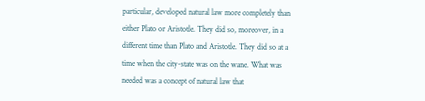particular, developed natural law more completely than either Plato or Aristotle. They did so, moreover, in a different time than Plato and Aristotle. They did so at a time when the city-state was on the wane. What was needed was a concept of natural law that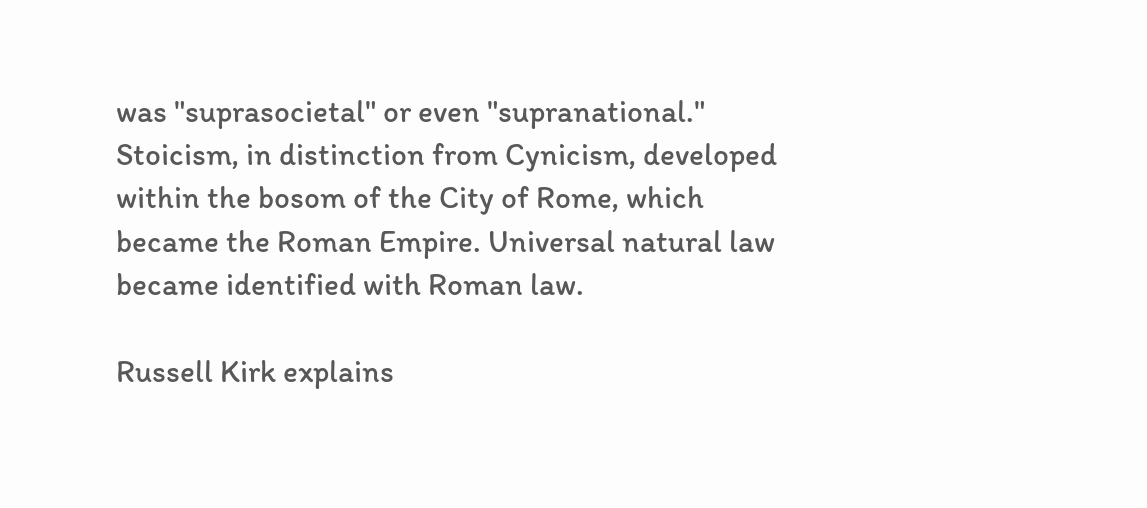was "suprasocietal" or even "supranational." Stoicism, in distinction from Cynicism, developed within the bosom of the City of Rome, which became the Roman Empire. Universal natural law became identified with Roman law.

Russell Kirk explains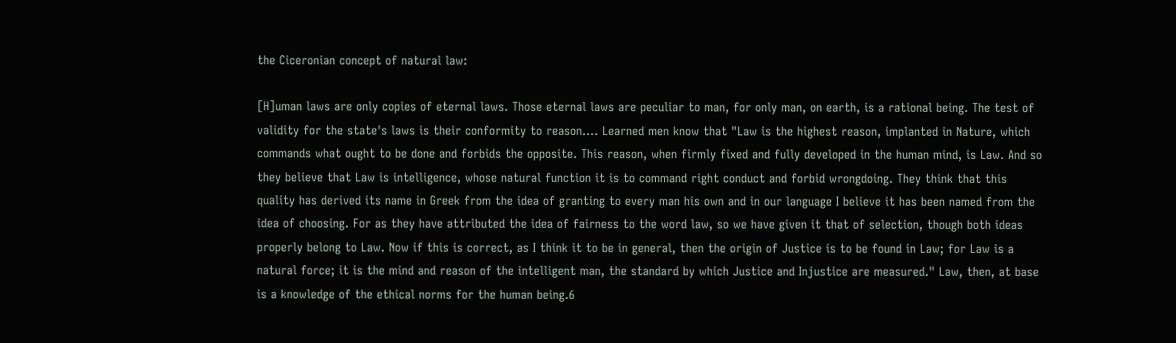the Ciceronian concept of natural law:

[H]uman laws are only copies of eternal laws. Those eternal laws are peculiar to man, for only man, on earth, is a rational being. The test of validity for the state's laws is their conformity to reason.... Learned men know that "Law is the highest reason, implanted in Nature, which commands what ought to be done and forbids the opposite. This reason, when firmly fixed and fully developed in the human mind, is Law. And so they believe that Law is intelligence, whose natural function it is to command right conduct and forbid wrongdoing. They think that this quality has derived its name in Greek from the idea of granting to every man his own and in our language I believe it has been named from the idea of choosing. For as they have attributed the idea of fairness to the word law, so we have given it that of selection, though both ideas properly belong to Law. Now if this is correct, as I think it to be in general, then the origin of Justice is to be found in Law; for Law is a natural force; it is the mind and reason of the intelligent man, the standard by which Justice and Injustice are measured." Law, then, at base is a knowledge of the ethical norms for the human being.6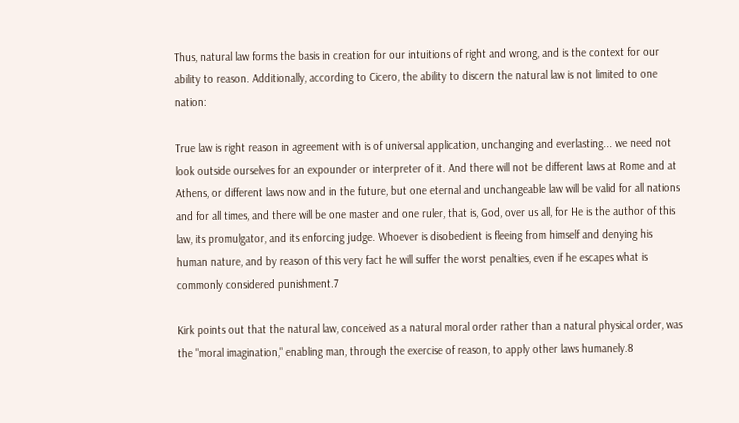Thus, natural law forms the basis in creation for our intuitions of right and wrong, and is the context for our ability to reason. Additionally, according to Cicero, the ability to discern the natural law is not limited to one nation:

True law is right reason in agreement with is of universal application, unchanging and everlasting... we need not look outside ourselves for an expounder or interpreter of it. And there will not be different laws at Rome and at Athens, or different laws now and in the future, but one eternal and unchangeable law will be valid for all nations and for all times, and there will be one master and one ruler, that is, God, over us all, for He is the author of this law, its promulgator, and its enforcing judge. Whoever is disobedient is fleeing from himself and denying his human nature, and by reason of this very fact he will suffer the worst penalties, even if he escapes what is commonly considered punishment.7

Kirk points out that the natural law, conceived as a natural moral order rather than a natural physical order, was the "moral imagination," enabling man, through the exercise of reason, to apply other laws humanely.8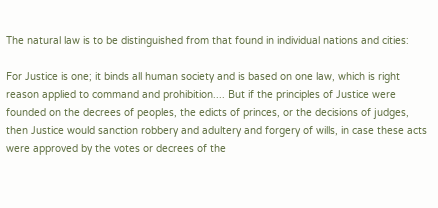The natural law is to be distinguished from that found in individual nations and cities:

For Justice is one; it binds all human society and is based on one law, which is right reason applied to command and prohibition.... But if the principles of Justice were founded on the decrees of peoples, the edicts of princes, or the decisions of judges, then Justice would sanction robbery and adultery and forgery of wills, in case these acts were approved by the votes or decrees of the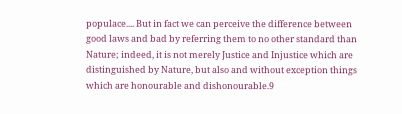populace.... But in fact we can perceive the difference between good laws and bad by referring them to no other standard than Nature; indeed, it is not merely Justice and Injustice which are distinguished by Nature, but also and without exception things which are honourable and dishonourable.9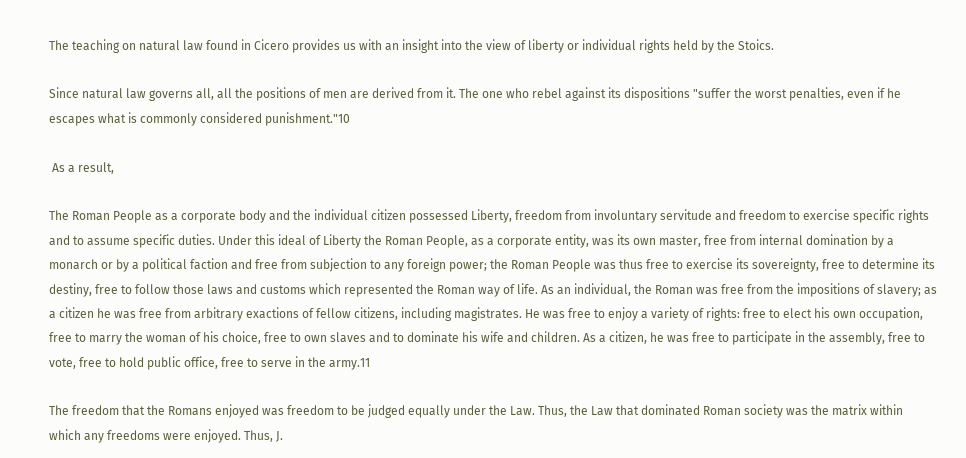The teaching on natural law found in Cicero provides us with an insight into the view of liberty or individual rights held by the Stoics.

Since natural law governs all, all the positions of men are derived from it. The one who rebel against its dispositions "suffer the worst penalties, even if he escapes what is commonly considered punishment."10

 As a result,

The Roman People as a corporate body and the individual citizen possessed Liberty, freedom from involuntary servitude and freedom to exercise specific rights and to assume specific duties. Under this ideal of Liberty the Roman People, as a corporate entity, was its own master, free from internal domination by a monarch or by a political faction and free from subjection to any foreign power; the Roman People was thus free to exercise its sovereignty, free to determine its destiny, free to follow those laws and customs which represented the Roman way of life. As an individual, the Roman was free from the impositions of slavery; as a citizen he was free from arbitrary exactions of fellow citizens, including magistrates. He was free to enjoy a variety of rights: free to elect his own occupation, free to marry the woman of his choice, free to own slaves and to dominate his wife and children. As a citizen, he was free to participate in the assembly, free to vote, free to hold public office, free to serve in the army.11

The freedom that the Romans enjoyed was freedom to be judged equally under the Law. Thus, the Law that dominated Roman society was the matrix within which any freedoms were enjoyed. Thus, J.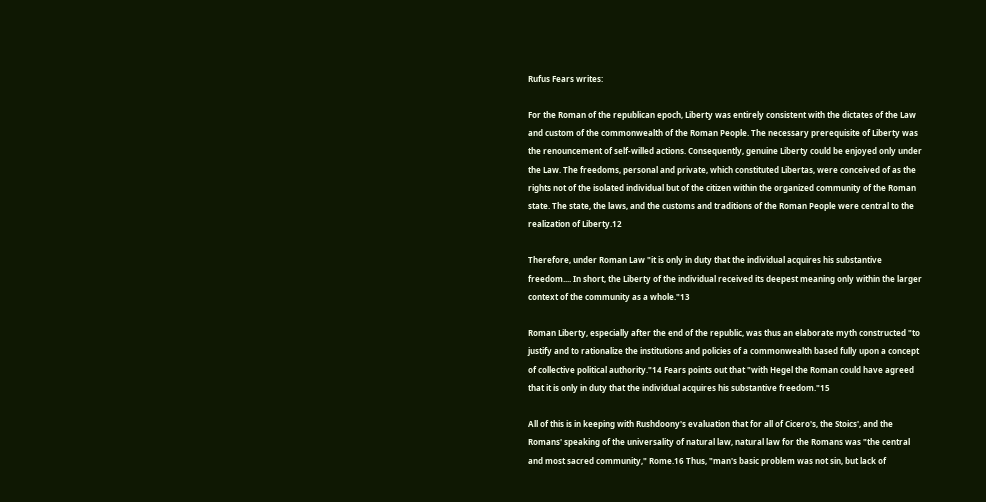Rufus Fears writes:

For the Roman of the republican epoch, Liberty was entirely consistent with the dictates of the Law and custom of the commonwealth of the Roman People. The necessary prerequisite of Liberty was the renouncement of self-willed actions. Consequently, genuine Liberty could be enjoyed only under the Law. The freedoms, personal and private, which constituted Libertas, were conceived of as the rights not of the isolated individual but of the citizen within the organized community of the Roman state. The state, the laws, and the customs and traditions of the Roman People were central to the realization of Liberty.12

Therefore, under Roman Law "it is only in duty that the individual acquires his substantive freedom.... In short, the Liberty of the individual received its deepest meaning only within the larger context of the community as a whole."13

Roman Liberty, especially after the end of the republic, was thus an elaborate myth constructed "to justify and to rationalize the institutions and policies of a commonwealth based fully upon a concept of collective political authority."14 Fears points out that "with Hegel the Roman could have agreed that it is only in duty that the individual acquires his substantive freedom."15

All of this is in keeping with Rushdoony's evaluation that for all of Cicero's, the Stoics', and the Romans' speaking of the universality of natural law, natural law for the Romans was "the central and most sacred community," Rome.16 Thus, "man's basic problem was not sin, but lack of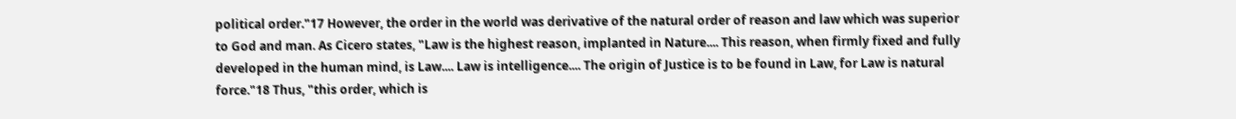political order."17 However, the order in the world was derivative of the natural order of reason and law which was superior to God and man. As Cicero states, "Law is the highest reason, implanted in Nature.... This reason, when firmly fixed and fully developed in the human mind, is Law.... Law is intelligence.... The origin of Justice is to be found in Law, for Law is natural force."18 Thus, "this order, which is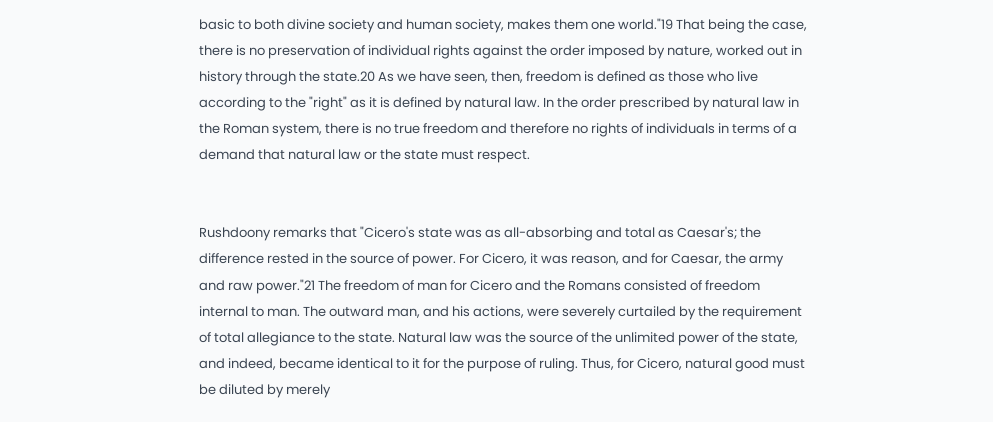basic to both divine society and human society, makes them one world."19 That being the case, there is no preservation of individual rights against the order imposed by nature, worked out in history through the state.20 As we have seen, then, freedom is defined as those who live according to the "right" as it is defined by natural law. In the order prescribed by natural law in the Roman system, there is no true freedom and therefore no rights of individuals in terms of a demand that natural law or the state must respect.


Rushdoony remarks that "Cicero's state was as all-absorbing and total as Caesar's; the difference rested in the source of power. For Cicero, it was reason, and for Caesar, the army and raw power."21 The freedom of man for Cicero and the Romans consisted of freedom internal to man. The outward man, and his actions, were severely curtailed by the requirement of total allegiance to the state. Natural law was the source of the unlimited power of the state, and indeed, became identical to it for the purpose of ruling. Thus, for Cicero, natural good must be diluted by merely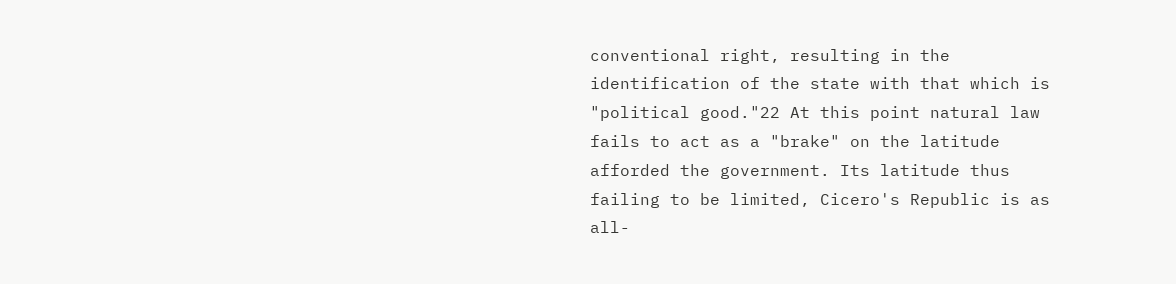conventional right, resulting in the identification of the state with that which is "political good."22 At this point natural law fails to act as a "brake" on the latitude afforded the government. Its latitude thus failing to be limited, Cicero's Republic is as all-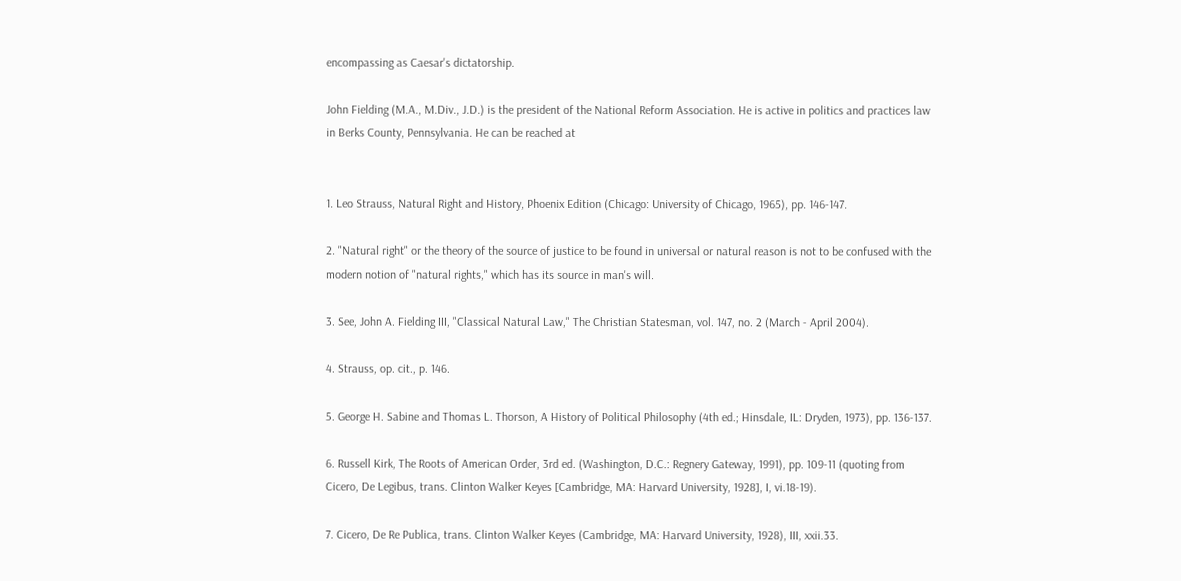encompassing as Caesar's dictatorship.

John Fielding (M.A., M.Div., J.D.) is the president of the National Reform Association. He is active in politics and practices law in Berks County, Pennsylvania. He can be reached at


1. Leo Strauss, Natural Right and History, Phoenix Edition (Chicago: University of Chicago, 1965), pp. 146-147.

2. "Natural right" or the theory of the source of justice to be found in universal or natural reason is not to be confused with the modern notion of "natural rights," which has its source in man's will.

3. See, John A. Fielding III, "Classical Natural Law," The Christian Statesman, vol. 147, no. 2 (March - April 2004).

4. Strauss, op. cit., p. 146.

5. George H. Sabine and Thomas L. Thorson, A History of Political Philosophy (4th ed.; Hinsdale, IL: Dryden, 1973), pp. 136-137.

6. Russell Kirk, The Roots of American Order, 3rd ed. (Washington, D.C.: Regnery Gateway, 1991), pp. 109-11 (quoting from Cicero, De Legibus, trans. Clinton Walker Keyes [Cambridge, MA: Harvard University, 1928], I, vi.18-19).

7. Cicero, De Re Publica, trans. Clinton Walker Keyes (Cambridge, MA: Harvard University, 1928), III, xxii.33.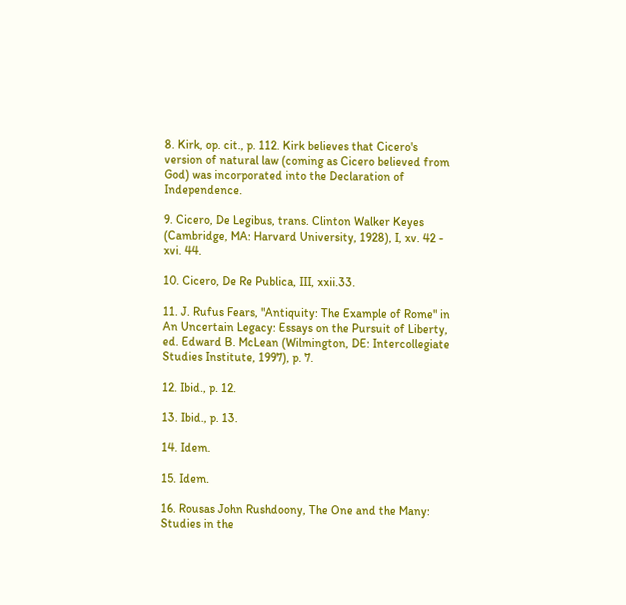8. Kirk, op. cit., p. 112. Kirk believes that Cicero's version of natural law (coming as Cicero believed from God) was incorporated into the Declaration of Independence.

9. Cicero, De Legibus, trans. Clinton Walker Keyes (Cambridge, MA: Harvard University, 1928), I, xv. 42 - xvi. 44.

10. Cicero, De Re Publica, III, xxii.33.

11. J. Rufus Fears, "Antiquity: The Example of Rome" in An Uncertain Legacy: Essays on the Pursuit of Liberty, ed. Edward B. McLean (Wilmington, DE: Intercollegiate Studies Institute, 1997), p. 7.

12. Ibid., p. 12.

13. Ibid., p. 13.

14. Idem.

15. Idem.

16. Rousas John Rushdoony, The One and the Many: Studies in the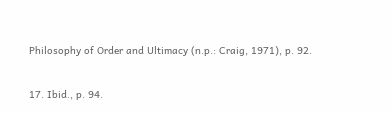Philosophy of Order and Ultimacy (n.p.: Craig, 1971), p. 92.

17. Ibid., p. 94.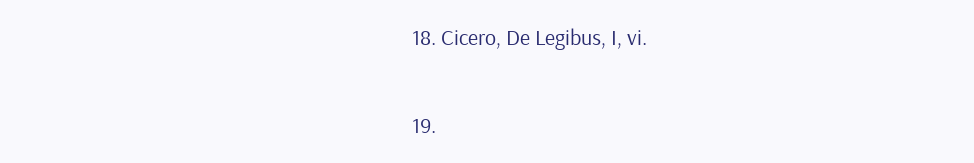18. Cicero, De Legibus, I, vi.

19.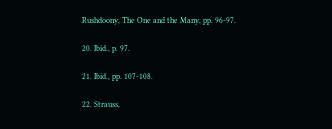Rushdoony, The One and the Many, pp. 96-97.

20. Ibid., p. 97.

21. Ibid., pp. 107-108.

22. Strauss,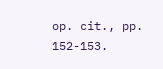op. cit., pp. 152-153.